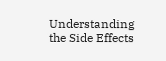Understanding the Side Effects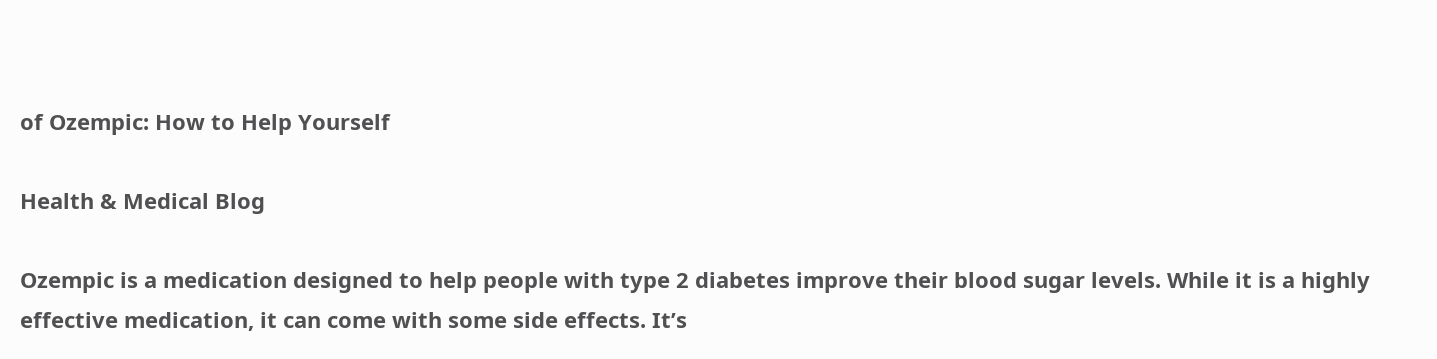of Ozempic: How to Help Yourself

Health & Medical Blog

Ozempic is a medication designed to help people with type 2 diabetes improve their blood sugar levels. While it is a highly effective medication, it can come with some side effects. It’s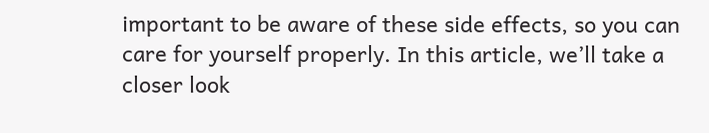important to be aware of these side effects, so you can care for yourself properly. In this article, we’ll take a closer look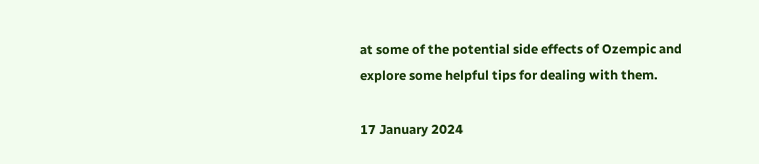at some of the potential side effects of Ozempic and explore some helpful tips for dealing with them.

17 January 2024